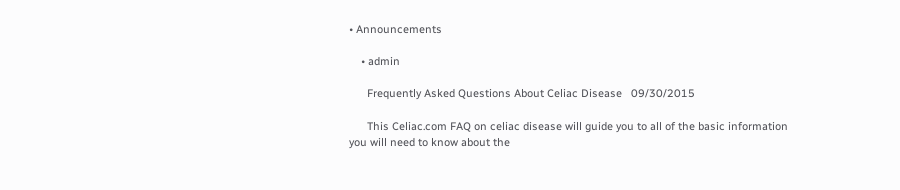• Announcements

    • admin

      Frequently Asked Questions About Celiac Disease   09/30/2015

      This Celiac.com FAQ on celiac disease will guide you to all of the basic information you will need to know about the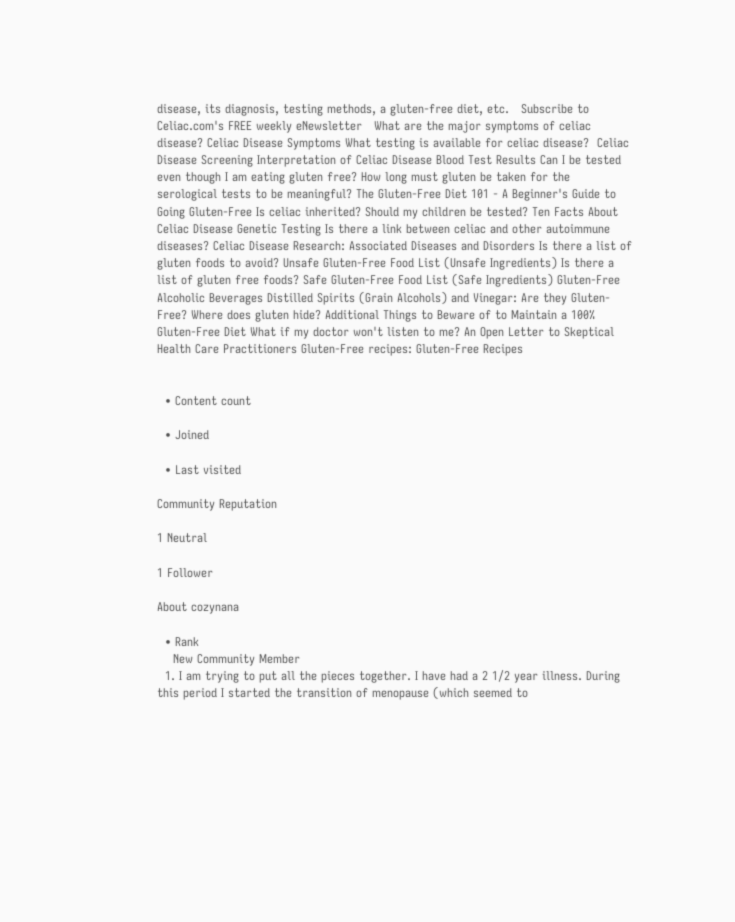disease, its diagnosis, testing methods, a gluten-free diet, etc.   Subscribe to Celiac.com's FREE weekly eNewsletter   What are the major symptoms of celiac disease? Celiac Disease Symptoms What testing is available for celiac disease?  Celiac Disease Screening Interpretation of Celiac Disease Blood Test Results Can I be tested even though I am eating gluten free? How long must gluten be taken for the serological tests to be meaningful? The Gluten-Free Diet 101 - A Beginner's Guide to Going Gluten-Free Is celiac inherited? Should my children be tested? Ten Facts About Celiac Disease Genetic Testing Is there a link between celiac and other autoimmune diseases? Celiac Disease Research: Associated Diseases and Disorders Is there a list of gluten foods to avoid? Unsafe Gluten-Free Food List (Unsafe Ingredients) Is there a list of gluten free foods? Safe Gluten-Free Food List (Safe Ingredients) Gluten-Free Alcoholic Beverages Distilled Spirits (Grain Alcohols) and Vinegar: Are they Gluten-Free? Where does gluten hide? Additional Things to Beware of to Maintain a 100% Gluten-Free Diet What if my doctor won't listen to me? An Open Letter to Skeptical Health Care Practitioners Gluten-Free recipes: Gluten-Free Recipes


  • Content count

  • Joined

  • Last visited

Community Reputation

1 Neutral

1 Follower

About cozynana

  • Rank
    New Community Member
  1. I am trying to put all the pieces together. I have had a 2 1/2 year illness. During this period I started the transition of menopause (which seemed to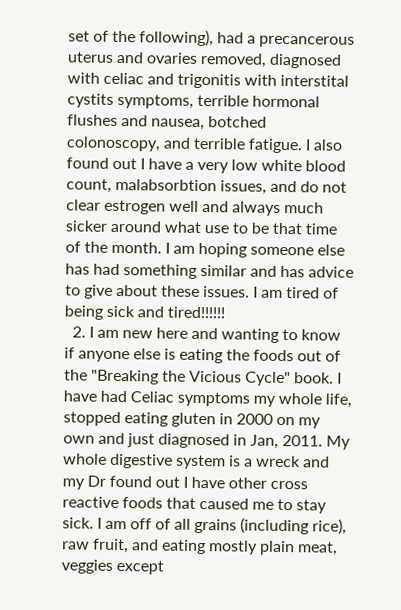set of the following), had a precancerous uterus and ovaries removed, diagnosed with celiac and trigonitis with interstital cystits symptoms, terrible hormonal flushes and nausea, botched colonoscopy, and terrible fatigue. I also found out I have a very low white blood count, malabsorbtion issues, and do not clear estrogen well and always much sicker around what use to be that time of the month. I am hoping someone else has had something similar and has advice to give about these issues. I am tired of being sick and tired!!!!!!
  2. I am new here and wanting to know if anyone else is eating the foods out of the "Breaking the Vicious Cycle" book. I have had Celiac symptoms my whole life, stopped eating gluten in 2000 on my own and just diagnosed in Jan, 2011. My whole digestive system is a wreck and my Dr found out I have other cross reactive foods that caused me to stay sick. I am off of all grains (including rice), raw fruit, and eating mostly plain meat, veggies except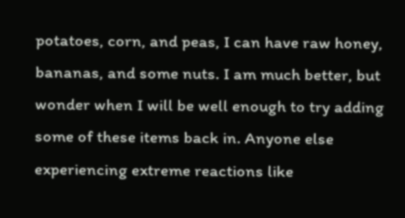potatoes, corn, and peas, I can have raw honey, bananas, and some nuts. I am much better, but wonder when I will be well enough to try adding some of these items back in. Anyone else experiencing extreme reactions like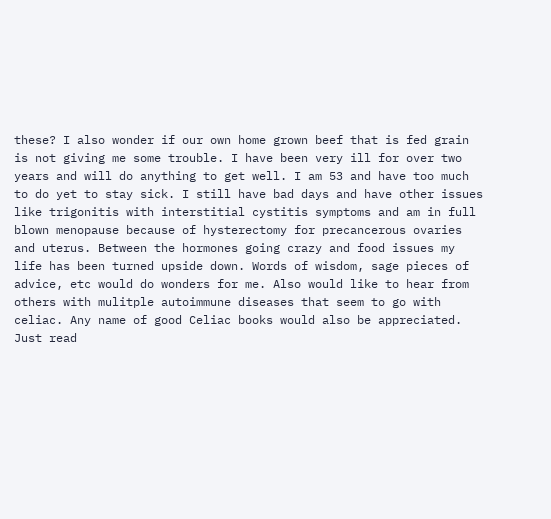these? I also wonder if our own home grown beef that is fed grain is not giving me some trouble. I have been very ill for over two years and will do anything to get well. I am 53 and have too much to do yet to stay sick. I still have bad days and have other issues like trigonitis with interstitial cystitis symptoms and am in full blown menopause because of hysterectomy for precancerous ovaries and uterus. Between the hormones going crazy and food issues my life has been turned upside down. Words of wisdom, sage pieces of advice, etc would do wonders for me. Also would like to hear from others with mulitple autoimmune diseases that seem to go with celiac. Any name of good Celiac books would also be appreciated. Just read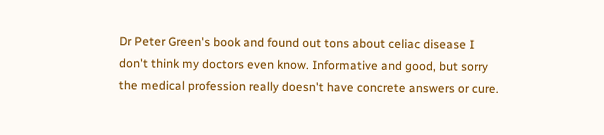Dr Peter Green's book and found out tons about celiac disease I don't think my doctors even know. Informative and good, but sorry the medical profession really doesn't have concrete answers or cure.